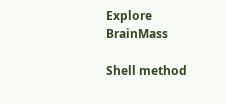Explore BrainMass

Shell method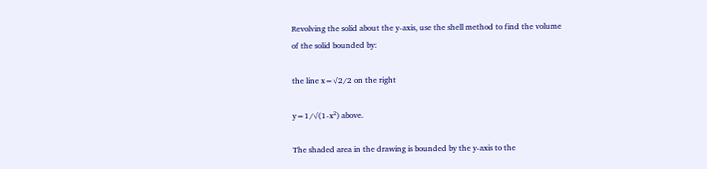Revolving the solid about the y-axis, use the shell method to find the volume
of the solid bounded by:

the line x=√2/2 on the right

y=1/√(1-x²) above.

The shaded area in the drawing is bounded by the y-axis to the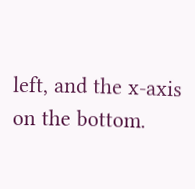left, and the x-axis on the bottom.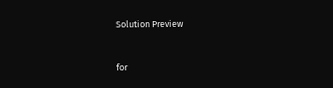Solution Preview


for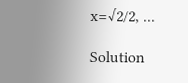x=√2/2, ...

Solution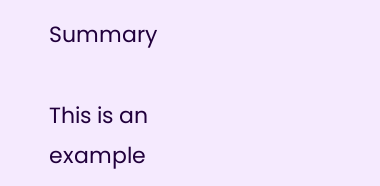Summary

This is an example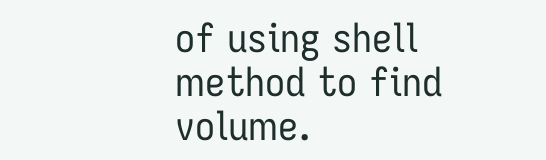of using shell method to find volume.